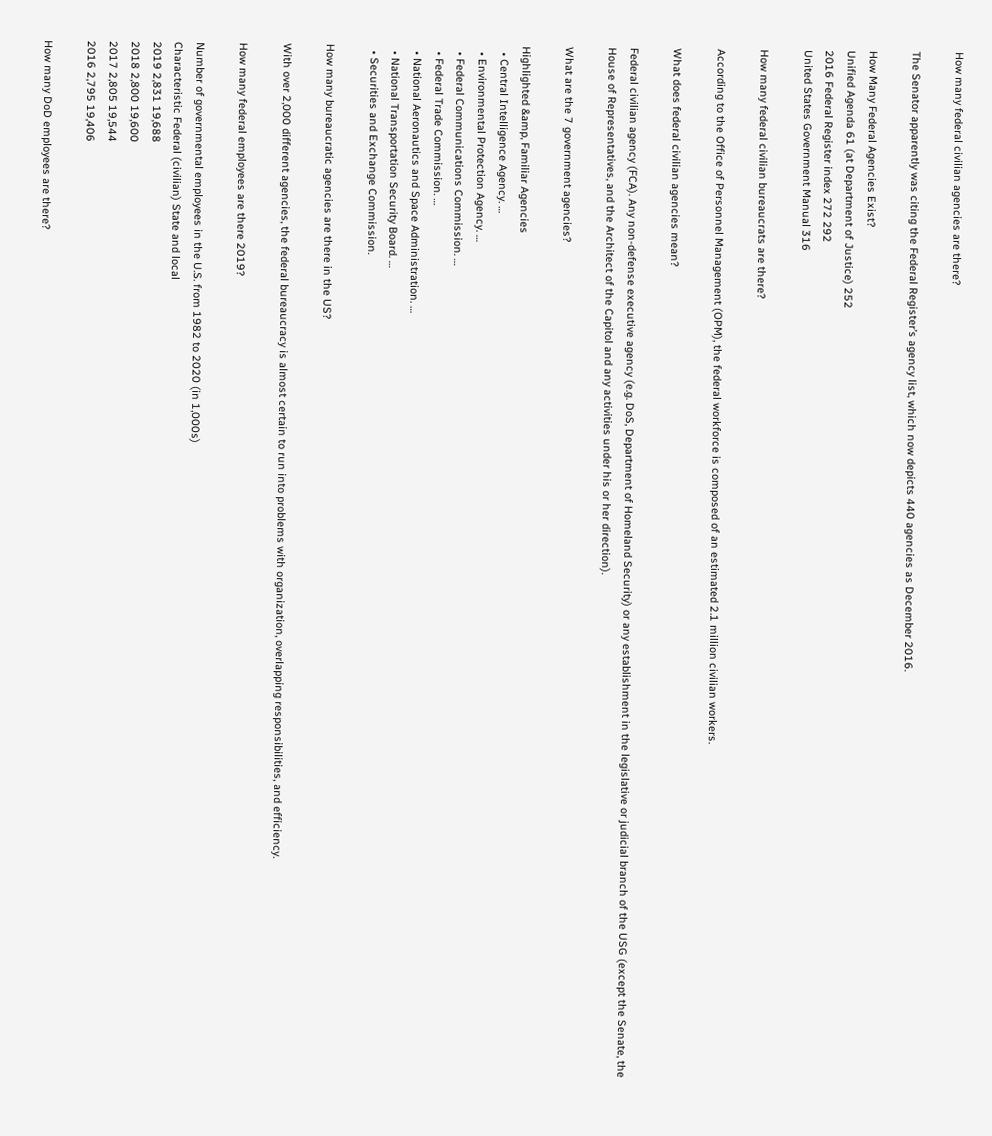How many federal civilian agencies are there?

The Senator apparently was citing the Federal Register’s agency list, which now depicts 440 agencies as December 2016.

How Many Federal Agencies Exist?
Unified Agenda 61 (at Department of Justice) 252
2016 Federal Register index 272 292
United States Government Manual 316

How many federal civilian bureaucrats are there?

According to the Office of Personnel Management (OPM), the federal workforce is composed of an estimated 2.1 million civilian workers.

What does federal civilian agencies mean?

Federal civilian agency (FCA). Any non-defense executive agency (e.g. DoS, Department of Homeland Security) or any establishment in the legislative or judicial branch of the USG (except the Senate, the House of Representatives, and the Architect of the Capitol and any activities under his or her direction).

What are the 7 government agencies?

Highlighted &amp, Familiar Agencies
  • Central Intelligence Agency. …
  • Environmental Protection Agency. …
  • Federal Communications Commission. …
  • Federal Trade Commission. …
  • National Aeronautics and Space Administration. …
  • National Transportation Security Board. …
  • Securities and Exchange Commission.

How many bureaucratic agencies are there in the US?

With over 2,000 different agencies, the federal bureaucracy is almost certain to run into problems with organization, overlapping responsibilities, and efficiency.

How many federal employees are there 2019?

Number of governmental employees in the U.S. from 1982 to 2020 (in 1,000s)
Characteristic Federal (civilian) State and local
2019 2,831 19,688
2018 2,800 19,600
2017 2,805 19,544
2016 2,795 19,406

How many DoD employees are there?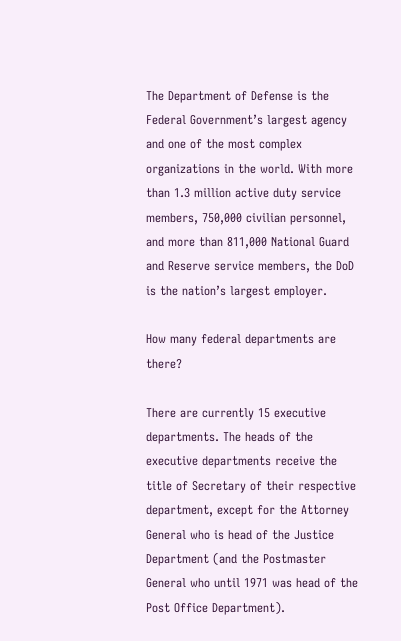The Department of Defense is the Federal Government’s largest agency and one of the most complex organizations in the world. With more than 1.3 million active duty service members, 750,000 civilian personnel, and more than 811,000 National Guard and Reserve service members, the DoD is the nation’s largest employer.

How many federal departments are there?

There are currently 15 executive departments. The heads of the executive departments receive the title of Secretary of their respective department, except for the Attorney General who is head of the Justice Department (and the Postmaster General who until 1971 was head of the Post Office Department).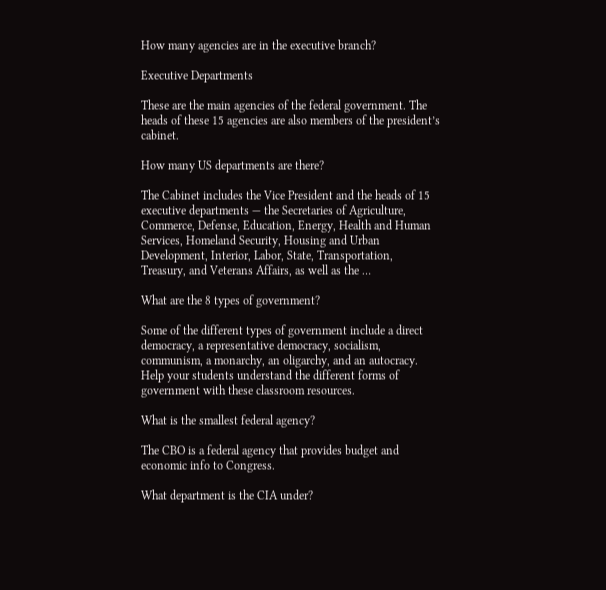How many agencies are in the executive branch?

Executive Departments

These are the main agencies of the federal government. The heads of these 15 agencies are also members of the president’s cabinet.

How many US departments are there?

The Cabinet includes the Vice President and the heads of 15 executive departments — the Secretaries of Agriculture, Commerce, Defense, Education, Energy, Health and Human Services, Homeland Security, Housing and Urban Development, Interior, Labor, State, Transportation, Treasury, and Veterans Affairs, as well as the …

What are the 8 types of government?

Some of the different types of government include a direct democracy, a representative democracy, socialism, communism, a monarchy, an oligarchy, and an autocracy. Help your students understand the different forms of government with these classroom resources.

What is the smallest federal agency?

The CBO is a federal agency that provides budget and economic info to Congress.

What department is the CIA under?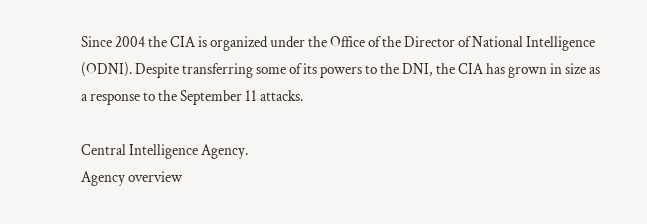Since 2004 the CIA is organized under the Office of the Director of National Intelligence (ODNI). Despite transferring some of its powers to the DNI, the CIA has grown in size as a response to the September 11 attacks.

Central Intelligence Agency.
Agency overview